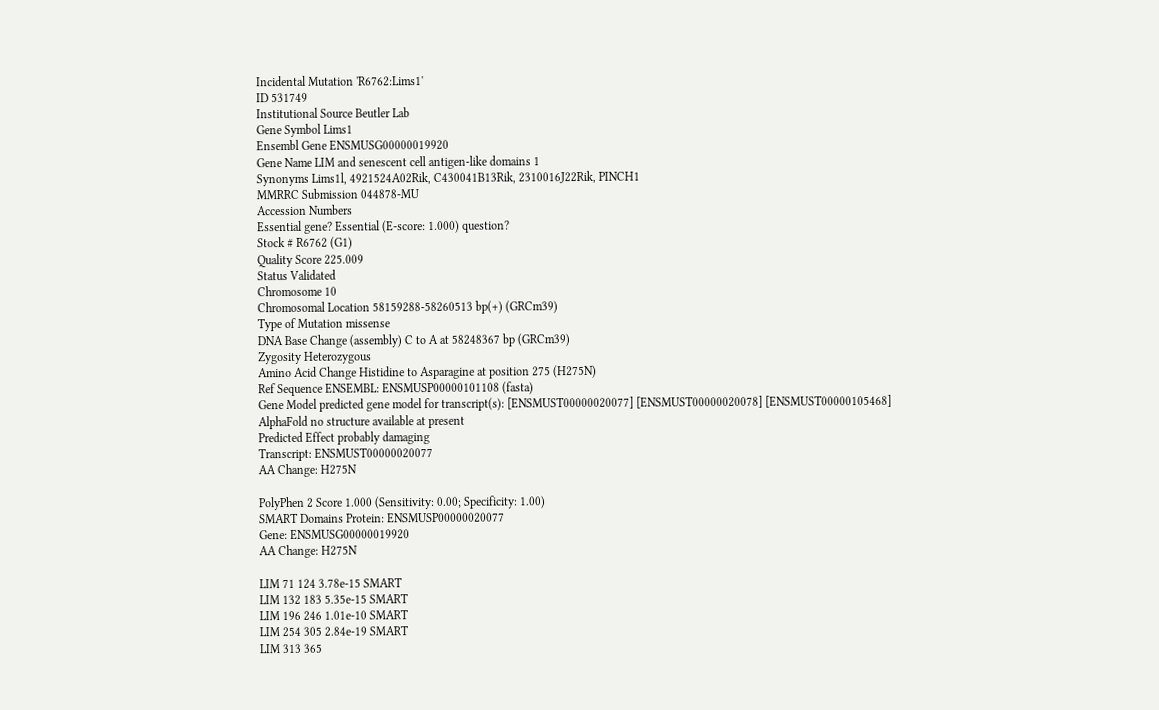Incidental Mutation 'R6762:Lims1'
ID 531749
Institutional Source Beutler Lab
Gene Symbol Lims1
Ensembl Gene ENSMUSG00000019920
Gene Name LIM and senescent cell antigen-like domains 1
Synonyms Lims1l, 4921524A02Rik, C430041B13Rik, 2310016J22Rik, PINCH1
MMRRC Submission 044878-MU
Accession Numbers
Essential gene? Essential (E-score: 1.000) question?
Stock # R6762 (G1)
Quality Score 225.009
Status Validated
Chromosome 10
Chromosomal Location 58159288-58260513 bp(+) (GRCm39)
Type of Mutation missense
DNA Base Change (assembly) C to A at 58248367 bp (GRCm39)
Zygosity Heterozygous
Amino Acid Change Histidine to Asparagine at position 275 (H275N)
Ref Sequence ENSEMBL: ENSMUSP00000101108 (fasta)
Gene Model predicted gene model for transcript(s): [ENSMUST00000020077] [ENSMUST00000020078] [ENSMUST00000105468]
AlphaFold no structure available at present
Predicted Effect probably damaging
Transcript: ENSMUST00000020077
AA Change: H275N

PolyPhen 2 Score 1.000 (Sensitivity: 0.00; Specificity: 1.00)
SMART Domains Protein: ENSMUSP00000020077
Gene: ENSMUSG00000019920
AA Change: H275N

LIM 71 124 3.78e-15 SMART
LIM 132 183 5.35e-15 SMART
LIM 196 246 1.01e-10 SMART
LIM 254 305 2.84e-19 SMART
LIM 313 365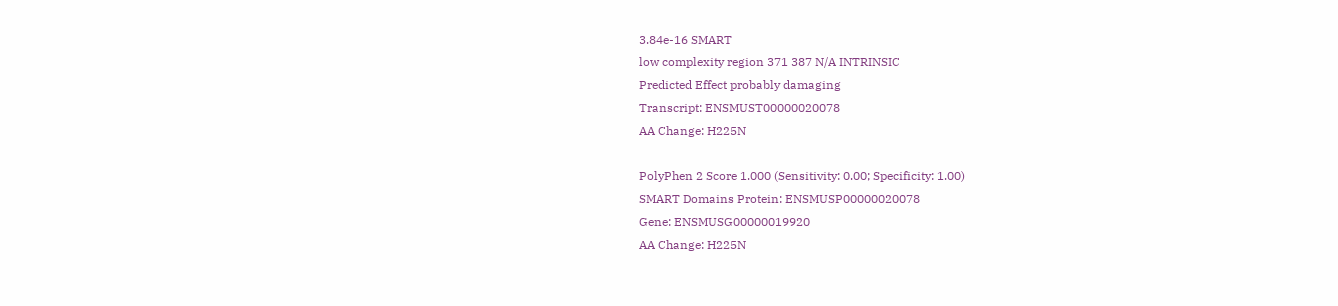3.84e-16 SMART
low complexity region 371 387 N/A INTRINSIC
Predicted Effect probably damaging
Transcript: ENSMUST00000020078
AA Change: H225N

PolyPhen 2 Score 1.000 (Sensitivity: 0.00; Specificity: 1.00)
SMART Domains Protein: ENSMUSP00000020078
Gene: ENSMUSG00000019920
AA Change: H225N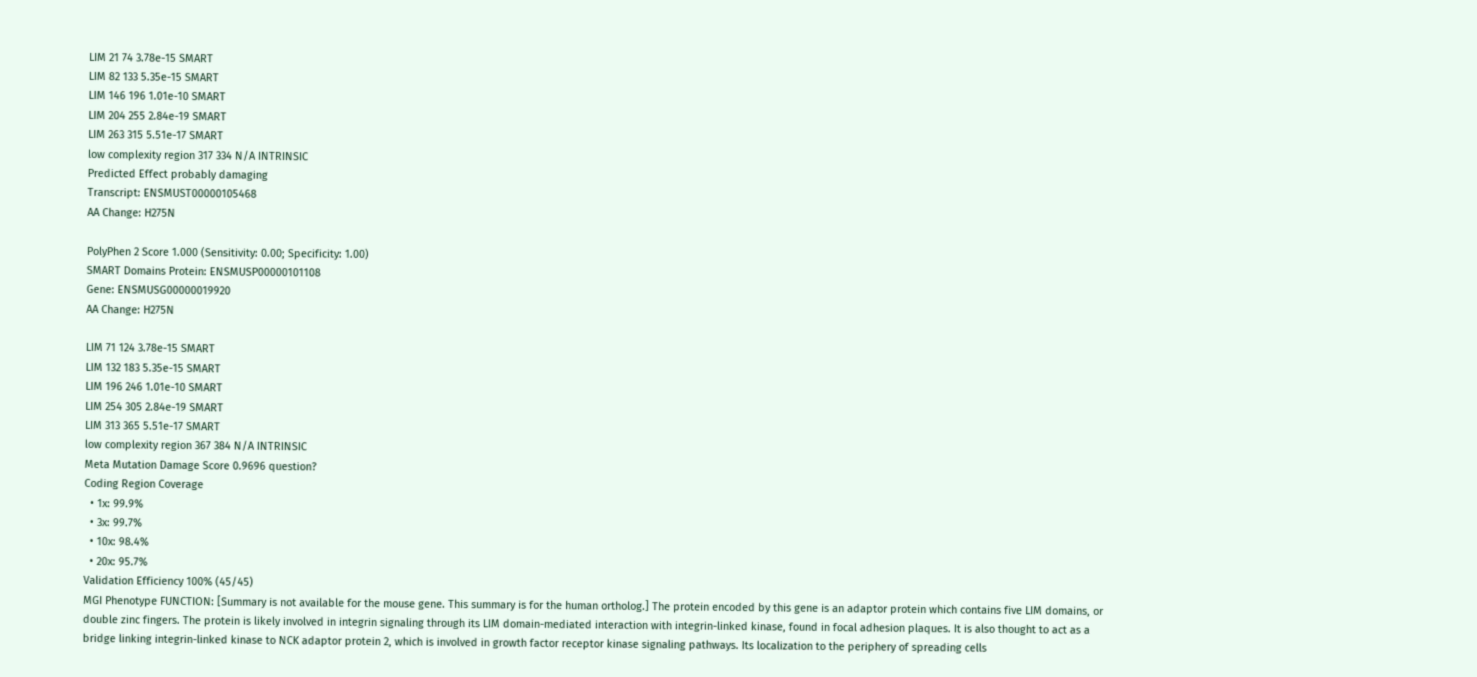LIM 21 74 3.78e-15 SMART
LIM 82 133 5.35e-15 SMART
LIM 146 196 1.01e-10 SMART
LIM 204 255 2.84e-19 SMART
LIM 263 315 5.51e-17 SMART
low complexity region 317 334 N/A INTRINSIC
Predicted Effect probably damaging
Transcript: ENSMUST00000105468
AA Change: H275N

PolyPhen 2 Score 1.000 (Sensitivity: 0.00; Specificity: 1.00)
SMART Domains Protein: ENSMUSP00000101108
Gene: ENSMUSG00000019920
AA Change: H275N

LIM 71 124 3.78e-15 SMART
LIM 132 183 5.35e-15 SMART
LIM 196 246 1.01e-10 SMART
LIM 254 305 2.84e-19 SMART
LIM 313 365 5.51e-17 SMART
low complexity region 367 384 N/A INTRINSIC
Meta Mutation Damage Score 0.9696 question?
Coding Region Coverage
  • 1x: 99.9%
  • 3x: 99.7%
  • 10x: 98.4%
  • 20x: 95.7%
Validation Efficiency 100% (45/45)
MGI Phenotype FUNCTION: [Summary is not available for the mouse gene. This summary is for the human ortholog.] The protein encoded by this gene is an adaptor protein which contains five LIM domains, or double zinc fingers. The protein is likely involved in integrin signaling through its LIM domain-mediated interaction with integrin-linked kinase, found in focal adhesion plaques. It is also thought to act as a bridge linking integrin-linked kinase to NCK adaptor protein 2, which is involved in growth factor receptor kinase signaling pathways. Its localization to the periphery of spreading cells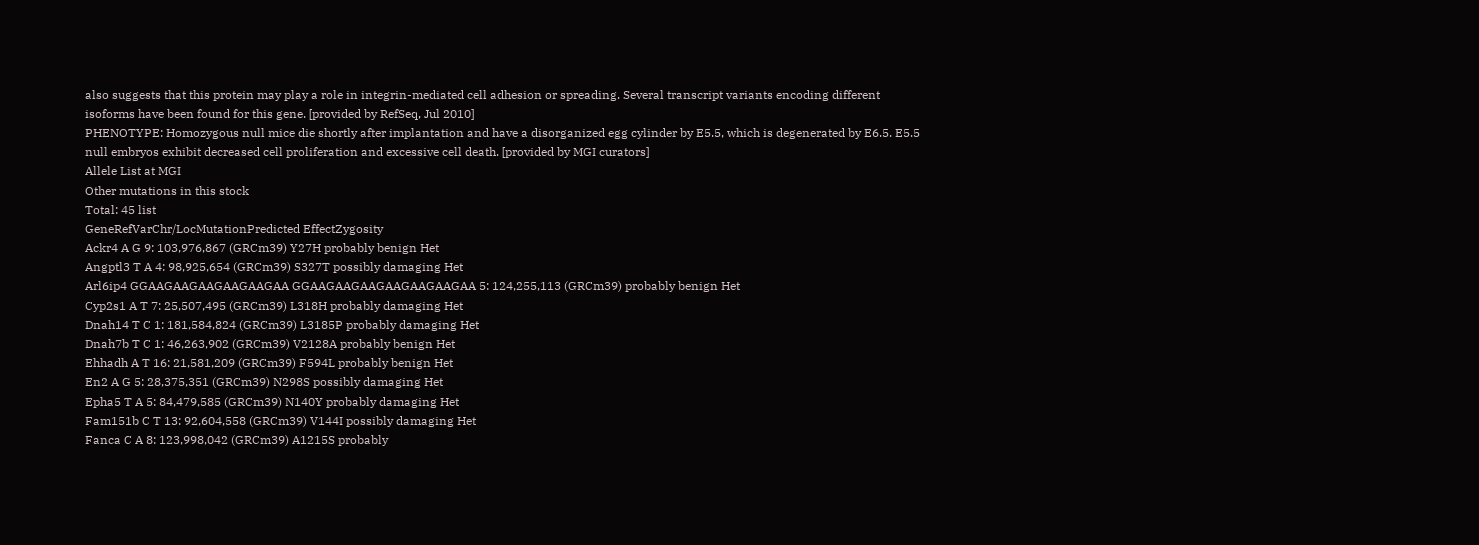also suggests that this protein may play a role in integrin-mediated cell adhesion or spreading. Several transcript variants encoding different isoforms have been found for this gene. [provided by RefSeq, Jul 2010]
PHENOTYPE: Homozygous null mice die shortly after implantation and have a disorganized egg cylinder by E5.5, which is degenerated by E6.5. E5.5 null embryos exhibit decreased cell proliferation and excessive cell death. [provided by MGI curators]
Allele List at MGI
Other mutations in this stock
Total: 45 list
GeneRefVarChr/LocMutationPredicted EffectZygosity
Ackr4 A G 9: 103,976,867 (GRCm39) Y27H probably benign Het
Angptl3 T A 4: 98,925,654 (GRCm39) S327T possibly damaging Het
Arl6ip4 GGAAGAAGAAGAAGAAGAA GGAAGAAGAAGAAGAAGAAGAA 5: 124,255,113 (GRCm39) probably benign Het
Cyp2s1 A T 7: 25,507,495 (GRCm39) L318H probably damaging Het
Dnah14 T C 1: 181,584,824 (GRCm39) L3185P probably damaging Het
Dnah7b T C 1: 46,263,902 (GRCm39) V2128A probably benign Het
Ehhadh A T 16: 21,581,209 (GRCm39) F594L probably benign Het
En2 A G 5: 28,375,351 (GRCm39) N298S possibly damaging Het
Epha5 T A 5: 84,479,585 (GRCm39) N140Y probably damaging Het
Fam151b C T 13: 92,604,558 (GRCm39) V144I possibly damaging Het
Fanca C A 8: 123,998,042 (GRCm39) A1215S probably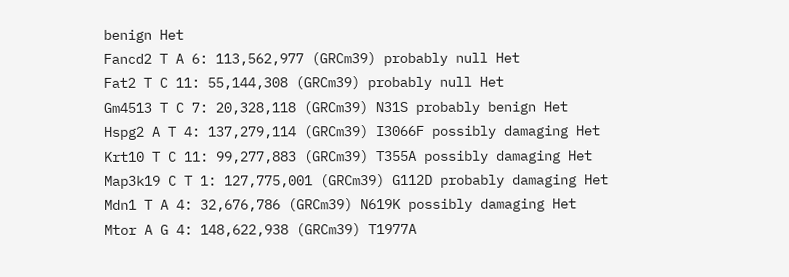benign Het
Fancd2 T A 6: 113,562,977 (GRCm39) probably null Het
Fat2 T C 11: 55,144,308 (GRCm39) probably null Het
Gm4513 T C 7: 20,328,118 (GRCm39) N31S probably benign Het
Hspg2 A T 4: 137,279,114 (GRCm39) I3066F possibly damaging Het
Krt10 T C 11: 99,277,883 (GRCm39) T355A possibly damaging Het
Map3k19 C T 1: 127,775,001 (GRCm39) G112D probably damaging Het
Mdn1 T A 4: 32,676,786 (GRCm39) N619K possibly damaging Het
Mtor A G 4: 148,622,938 (GRCm39) T1977A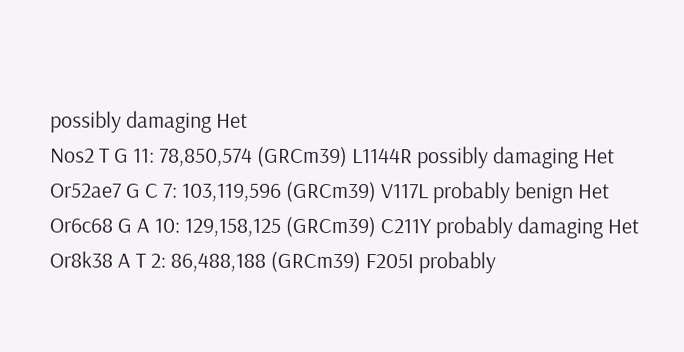possibly damaging Het
Nos2 T G 11: 78,850,574 (GRCm39) L1144R possibly damaging Het
Or52ae7 G C 7: 103,119,596 (GRCm39) V117L probably benign Het
Or6c68 G A 10: 129,158,125 (GRCm39) C211Y probably damaging Het
Or8k38 A T 2: 86,488,188 (GRCm39) F205I probably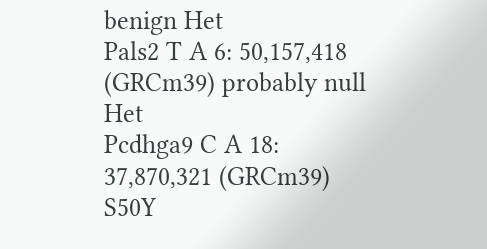benign Het
Pals2 T A 6: 50,157,418 (GRCm39) probably null Het
Pcdhga9 C A 18: 37,870,321 (GRCm39) S50Y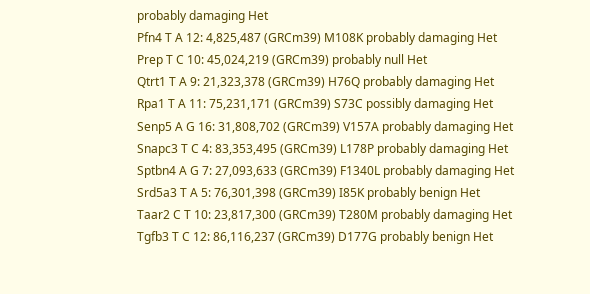probably damaging Het
Pfn4 T A 12: 4,825,487 (GRCm39) M108K probably damaging Het
Prep T C 10: 45,024,219 (GRCm39) probably null Het
Qtrt1 T A 9: 21,323,378 (GRCm39) H76Q probably damaging Het
Rpa1 T A 11: 75,231,171 (GRCm39) S73C possibly damaging Het
Senp5 A G 16: 31,808,702 (GRCm39) V157A probably damaging Het
Snapc3 T C 4: 83,353,495 (GRCm39) L178P probably damaging Het
Sptbn4 A G 7: 27,093,633 (GRCm39) F1340L probably damaging Het
Srd5a3 T A 5: 76,301,398 (GRCm39) I85K probably benign Het
Taar2 C T 10: 23,817,300 (GRCm39) T280M probably damaging Het
Tgfb3 T C 12: 86,116,237 (GRCm39) D177G probably benign Het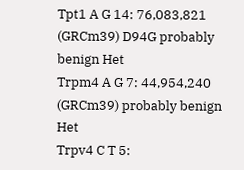Tpt1 A G 14: 76,083,821 (GRCm39) D94G probably benign Het
Trpm4 A G 7: 44,954,240 (GRCm39) probably benign Het
Trpv4 C T 5: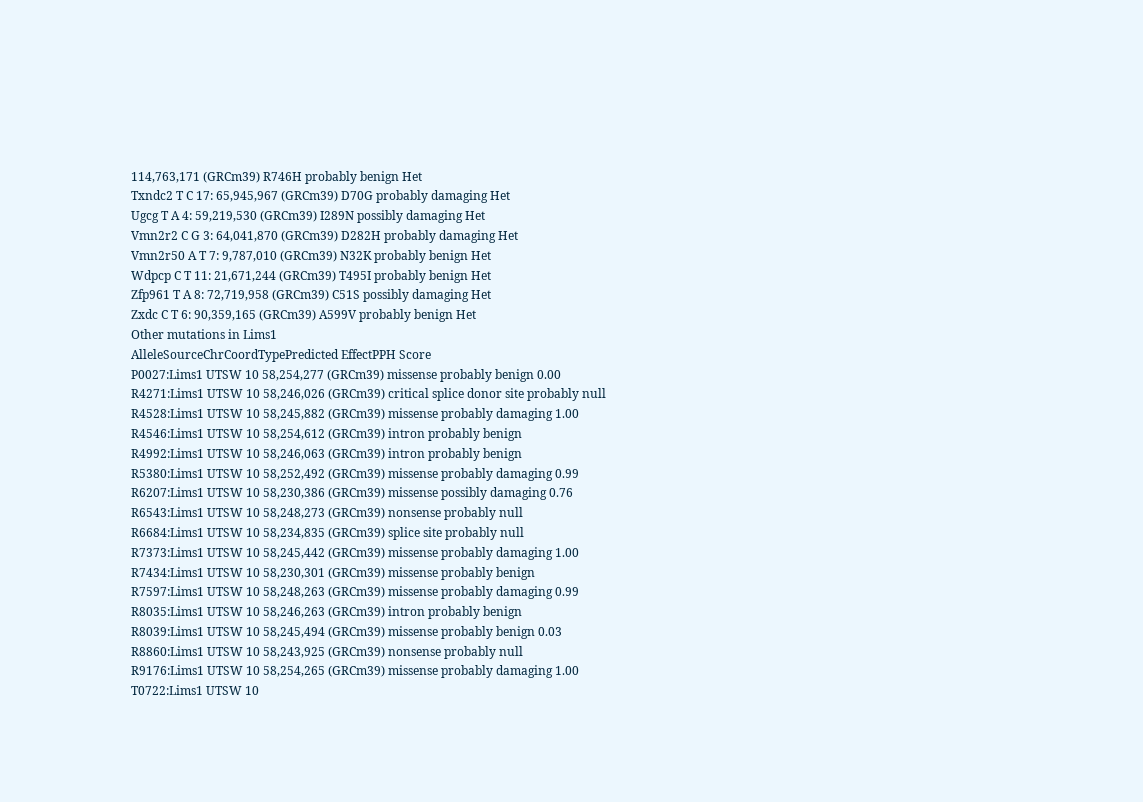114,763,171 (GRCm39) R746H probably benign Het
Txndc2 T C 17: 65,945,967 (GRCm39) D70G probably damaging Het
Ugcg T A 4: 59,219,530 (GRCm39) I289N possibly damaging Het
Vmn2r2 C G 3: 64,041,870 (GRCm39) D282H probably damaging Het
Vmn2r50 A T 7: 9,787,010 (GRCm39) N32K probably benign Het
Wdpcp C T 11: 21,671,244 (GRCm39) T495I probably benign Het
Zfp961 T A 8: 72,719,958 (GRCm39) C51S possibly damaging Het
Zxdc C T 6: 90,359,165 (GRCm39) A599V probably benign Het
Other mutations in Lims1
AlleleSourceChrCoordTypePredicted EffectPPH Score
P0027:Lims1 UTSW 10 58,254,277 (GRCm39) missense probably benign 0.00
R4271:Lims1 UTSW 10 58,246,026 (GRCm39) critical splice donor site probably null
R4528:Lims1 UTSW 10 58,245,882 (GRCm39) missense probably damaging 1.00
R4546:Lims1 UTSW 10 58,254,612 (GRCm39) intron probably benign
R4992:Lims1 UTSW 10 58,246,063 (GRCm39) intron probably benign
R5380:Lims1 UTSW 10 58,252,492 (GRCm39) missense probably damaging 0.99
R6207:Lims1 UTSW 10 58,230,386 (GRCm39) missense possibly damaging 0.76
R6543:Lims1 UTSW 10 58,248,273 (GRCm39) nonsense probably null
R6684:Lims1 UTSW 10 58,234,835 (GRCm39) splice site probably null
R7373:Lims1 UTSW 10 58,245,442 (GRCm39) missense probably damaging 1.00
R7434:Lims1 UTSW 10 58,230,301 (GRCm39) missense probably benign
R7597:Lims1 UTSW 10 58,248,263 (GRCm39) missense probably damaging 0.99
R8035:Lims1 UTSW 10 58,246,263 (GRCm39) intron probably benign
R8039:Lims1 UTSW 10 58,245,494 (GRCm39) missense probably benign 0.03
R8860:Lims1 UTSW 10 58,243,925 (GRCm39) nonsense probably null
R9176:Lims1 UTSW 10 58,254,265 (GRCm39) missense probably damaging 1.00
T0722:Lims1 UTSW 10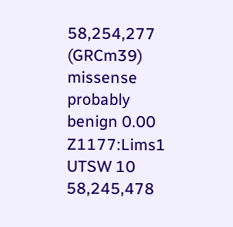58,254,277 (GRCm39) missense probably benign 0.00
Z1177:Lims1 UTSW 10 58,245,478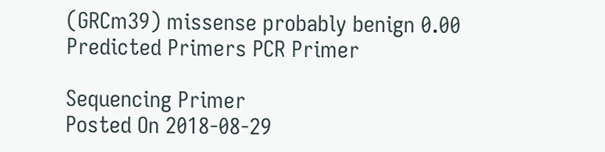(GRCm39) missense probably benign 0.00
Predicted Primers PCR Primer

Sequencing Primer
Posted On 2018-08-29